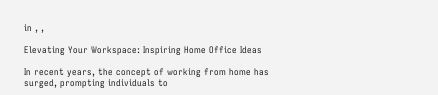in , ,

Elevating Your Workspace: Inspiring Home Office Ideas

In recent years, the concept of working from home has surged, prompting individuals to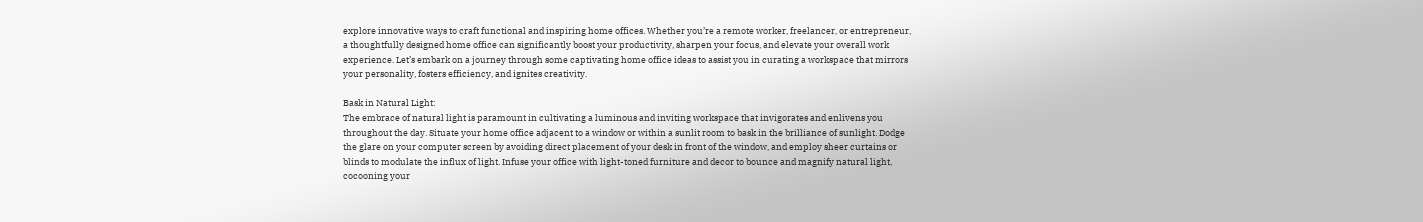explore innovative ways to craft functional and inspiring home offices. Whether you’re a remote worker, freelancer, or entrepreneur, a thoughtfully designed home office can significantly boost your productivity, sharpen your focus, and elevate your overall work experience. Let’s embark on a journey through some captivating home office ideas to assist you in curating a workspace that mirrors your personality, fosters efficiency, and ignites creativity.

Bask in Natural Light:
The embrace of natural light is paramount in cultivating a luminous and inviting workspace that invigorates and enlivens you throughout the day. Situate your home office adjacent to a window or within a sunlit room to bask in the brilliance of sunlight. Dodge the glare on your computer screen by avoiding direct placement of your desk in front of the window, and employ sheer curtains or blinds to modulate the influx of light. Infuse your office with light-toned furniture and decor to bounce and magnify natural light, cocooning your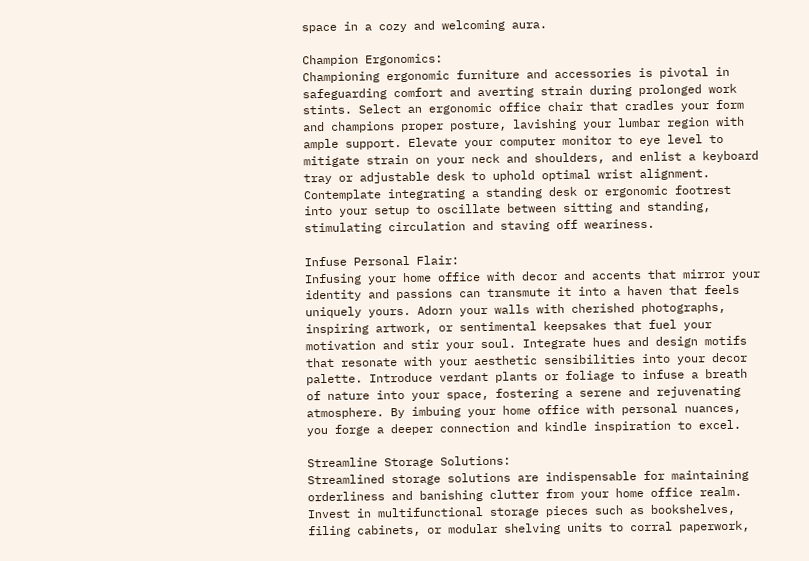space in a cozy and welcoming aura.

Champion Ergonomics:
Championing ergonomic furniture and accessories is pivotal in safeguarding comfort and averting strain during prolonged work stints. Select an ergonomic office chair that cradles your form and champions proper posture, lavishing your lumbar region with ample support. Elevate your computer monitor to eye level to mitigate strain on your neck and shoulders, and enlist a keyboard tray or adjustable desk to uphold optimal wrist alignment. Contemplate integrating a standing desk or ergonomic footrest into your setup to oscillate between sitting and standing, stimulating circulation and staving off weariness.

Infuse Personal Flair:
Infusing your home office with decor and accents that mirror your identity and passions can transmute it into a haven that feels uniquely yours. Adorn your walls with cherished photographs, inspiring artwork, or sentimental keepsakes that fuel your motivation and stir your soul. Integrate hues and design motifs that resonate with your aesthetic sensibilities into your decor palette. Introduce verdant plants or foliage to infuse a breath of nature into your space, fostering a serene and rejuvenating atmosphere. By imbuing your home office with personal nuances, you forge a deeper connection and kindle inspiration to excel.

Streamline Storage Solutions:
Streamlined storage solutions are indispensable for maintaining orderliness and banishing clutter from your home office realm. Invest in multifunctional storage pieces such as bookshelves, filing cabinets, or modular shelving units to corral paperwork,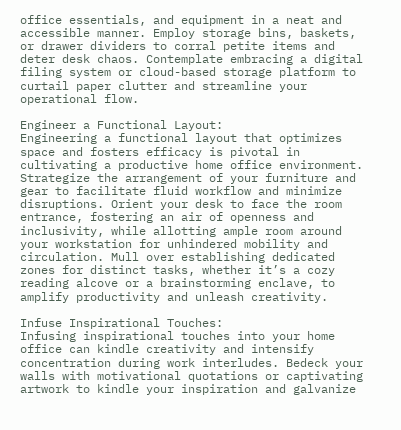office essentials, and equipment in a neat and accessible manner. Employ storage bins, baskets, or drawer dividers to corral petite items and deter desk chaos. Contemplate embracing a digital filing system or cloud-based storage platform to curtail paper clutter and streamline your operational flow.

Engineer a Functional Layout:
Engineering a functional layout that optimizes space and fosters efficacy is pivotal in cultivating a productive home office environment. Strategize the arrangement of your furniture and gear to facilitate fluid workflow and minimize disruptions. Orient your desk to face the room entrance, fostering an air of openness and inclusivity, while allotting ample room around your workstation for unhindered mobility and circulation. Mull over establishing dedicated zones for distinct tasks, whether it’s a cozy reading alcove or a brainstorming enclave, to amplify productivity and unleash creativity.

Infuse Inspirational Touches:
Infusing inspirational touches into your home office can kindle creativity and intensify concentration during work interludes. Bedeck your walls with motivational quotations or captivating artwork to kindle your inspiration and galvanize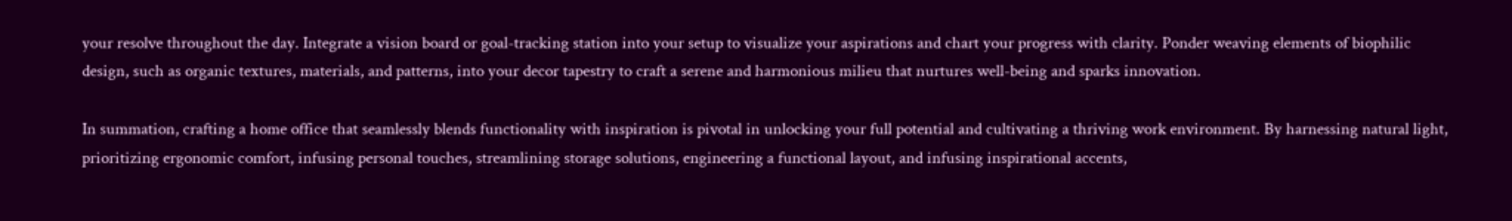your resolve throughout the day. Integrate a vision board or goal-tracking station into your setup to visualize your aspirations and chart your progress with clarity. Ponder weaving elements of biophilic design, such as organic textures, materials, and patterns, into your decor tapestry to craft a serene and harmonious milieu that nurtures well-being and sparks innovation.

In summation, crafting a home office that seamlessly blends functionality with inspiration is pivotal in unlocking your full potential and cultivating a thriving work environment. By harnessing natural light, prioritizing ergonomic comfort, infusing personal touches, streamlining storage solutions, engineering a functional layout, and infusing inspirational accents,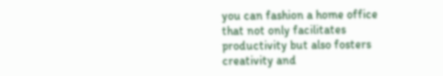you can fashion a home office that not only facilitates productivity but also fosters creativity and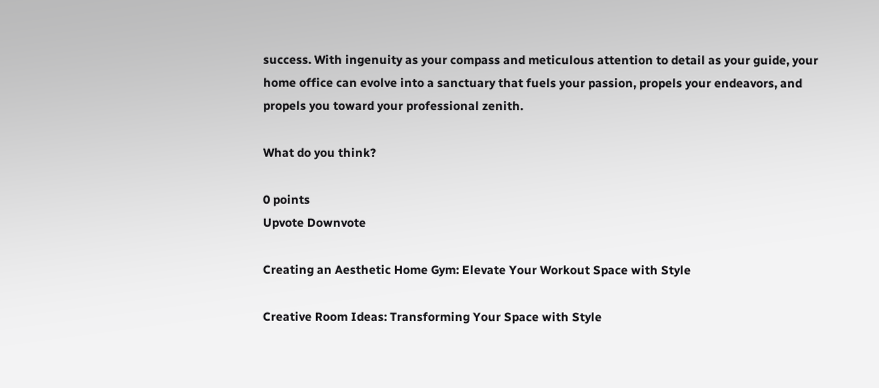success. With ingenuity as your compass and meticulous attention to detail as your guide, your home office can evolve into a sanctuary that fuels your passion, propels your endeavors, and propels you toward your professional zenith.

What do you think?

0 points
Upvote Downvote

Creating an Aesthetic Home Gym: Elevate Your Workout Space with Style

Creative Room Ideas: Transforming Your Space with Style